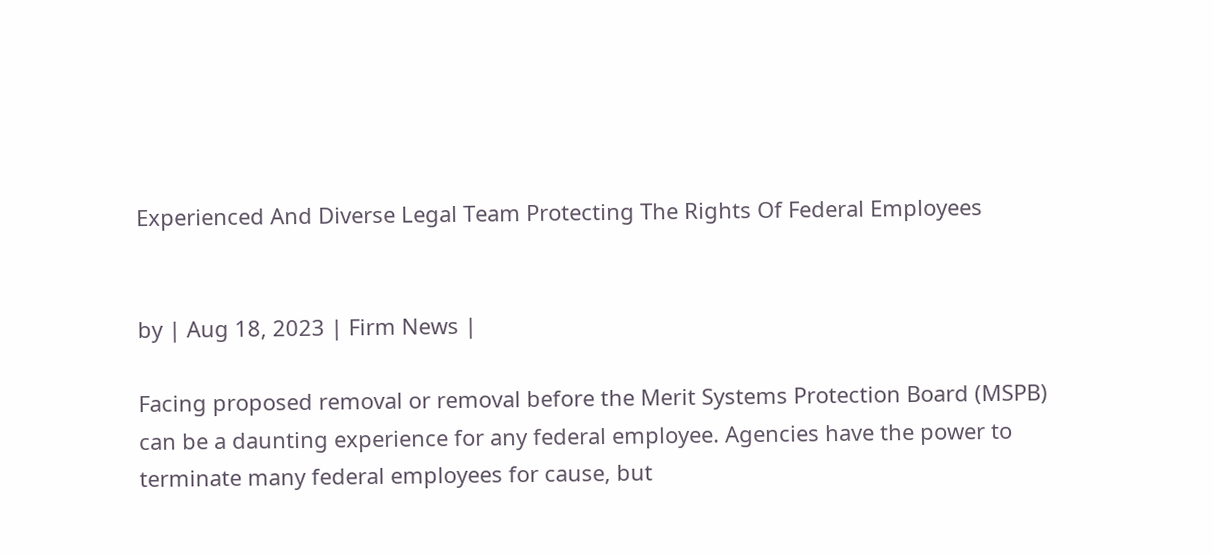Experienced And Diverse Legal Team Protecting The Rights Of Federal Employees


by | Aug 18, 2023 | Firm News |

Facing proposed removal or removal before the Merit Systems Protection Board (MSPB) can be a daunting experience for any federal employee. Agencies have the power to terminate many federal employees for cause, but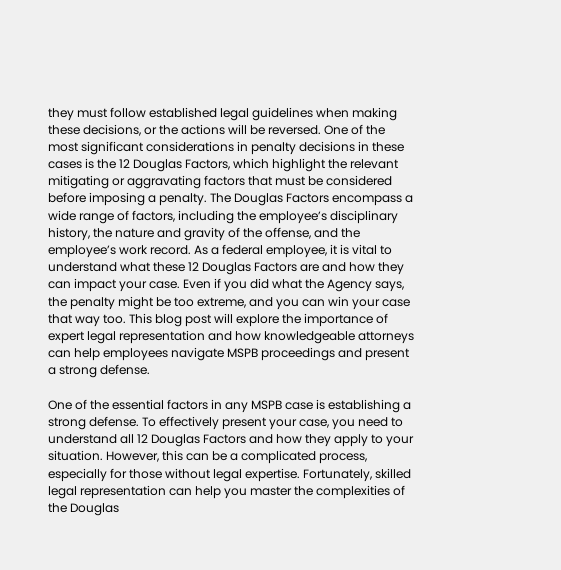they must follow established legal guidelines when making these decisions, or the actions will be reversed. One of the most significant considerations in penalty decisions in these cases is the 12 Douglas Factors, which highlight the relevant mitigating or aggravating factors that must be considered before imposing a penalty. The Douglas Factors encompass a wide range of factors, including the employee’s disciplinary history, the nature and gravity of the offense, and the employee’s work record. As a federal employee, it is vital to understand what these 12 Douglas Factors are and how they can impact your case. Even if you did what the Agency says, the penalty might be too extreme, and you can win your case that way too. This blog post will explore the importance of expert legal representation and how knowledgeable attorneys can help employees navigate MSPB proceedings and present a strong defense.

One of the essential factors in any MSPB case is establishing a strong defense. To effectively present your case, you need to understand all 12 Douglas Factors and how they apply to your situation. However, this can be a complicated process, especially for those without legal expertise. Fortunately, skilled legal representation can help you master the complexities of the Douglas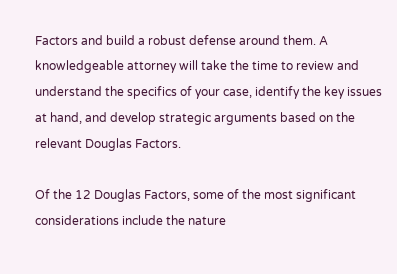Factors and build a robust defense around them. A knowledgeable attorney will take the time to review and understand the specifics of your case, identify the key issues at hand, and develop strategic arguments based on the relevant Douglas Factors.

Of the 12 Douglas Factors, some of the most significant considerations include the nature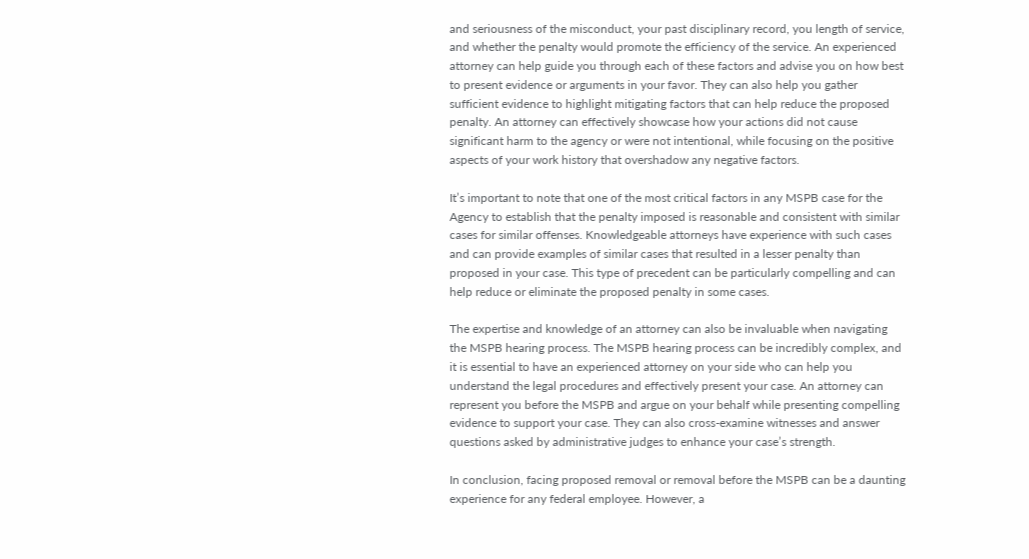and seriousness of the misconduct, your past disciplinary record, you length of service, and whether the penalty would promote the efficiency of the service. An experienced attorney can help guide you through each of these factors and advise you on how best to present evidence or arguments in your favor. They can also help you gather sufficient evidence to highlight mitigating factors that can help reduce the proposed penalty. An attorney can effectively showcase how your actions did not cause significant harm to the agency or were not intentional, while focusing on the positive aspects of your work history that overshadow any negative factors.

It’s important to note that one of the most critical factors in any MSPB case for the Agency to establish that the penalty imposed is reasonable and consistent with similar cases for similar offenses. Knowledgeable attorneys have experience with such cases and can provide examples of similar cases that resulted in a lesser penalty than proposed in your case. This type of precedent can be particularly compelling and can help reduce or eliminate the proposed penalty in some cases.

The expertise and knowledge of an attorney can also be invaluable when navigating the MSPB hearing process. The MSPB hearing process can be incredibly complex, and it is essential to have an experienced attorney on your side who can help you understand the legal procedures and effectively present your case. An attorney can represent you before the MSPB and argue on your behalf while presenting compelling evidence to support your case. They can also cross-examine witnesses and answer questions asked by administrative judges to enhance your case’s strength.

In conclusion, facing proposed removal or removal before the MSPB can be a daunting experience for any federal employee. However, a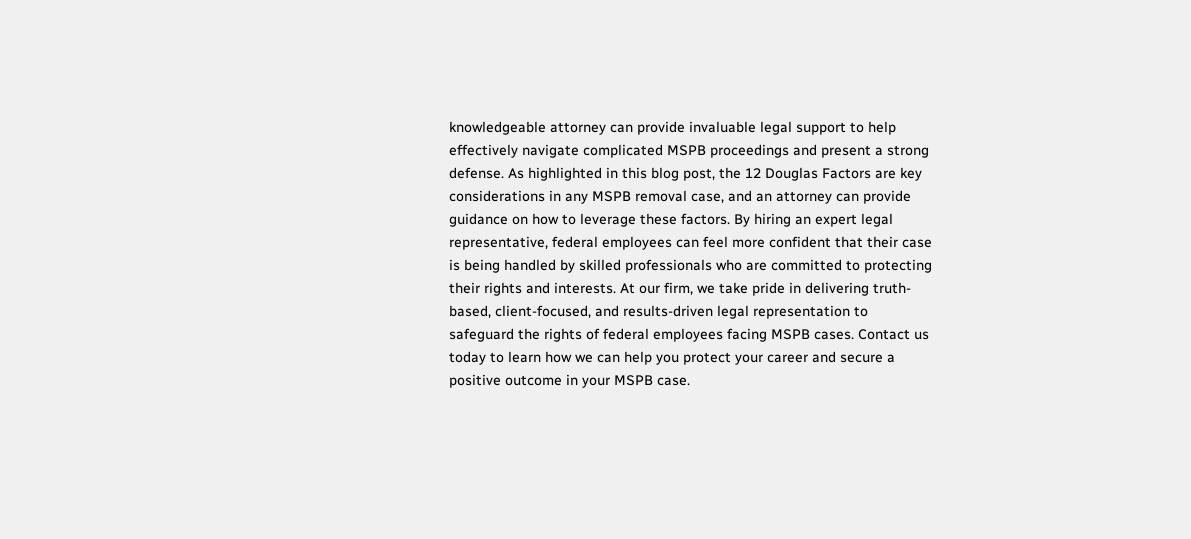knowledgeable attorney can provide invaluable legal support to help effectively navigate complicated MSPB proceedings and present a strong defense. As highlighted in this blog post, the 12 Douglas Factors are key considerations in any MSPB removal case, and an attorney can provide guidance on how to leverage these factors. By hiring an expert legal representative, federal employees can feel more confident that their case is being handled by skilled professionals who are committed to protecting their rights and interests. At our firm, we take pride in delivering truth-based, client-focused, and results-driven legal representation to safeguard the rights of federal employees facing MSPB cases. Contact us today to learn how we can help you protect your career and secure a positive outcome in your MSPB case.